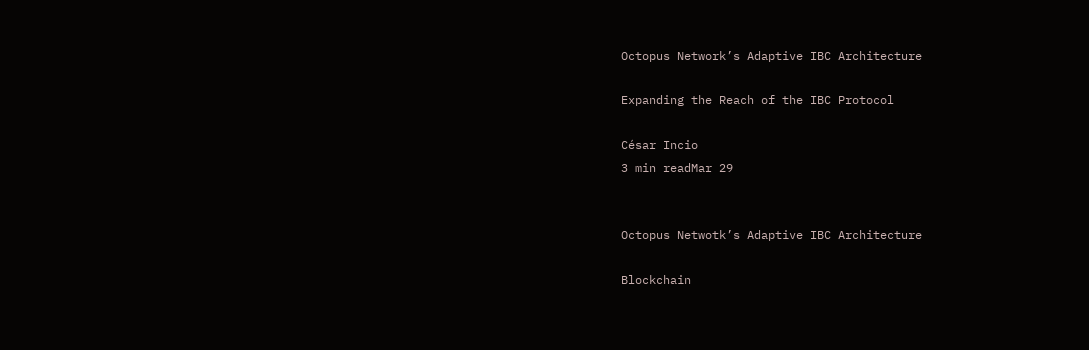Octopus Network’s Adaptive IBC Architecture

Expanding the Reach of the IBC Protocol

César Incio
3 min readMar 29


Octopus Netwotk’s Adaptive IBC Architecture

Blockchain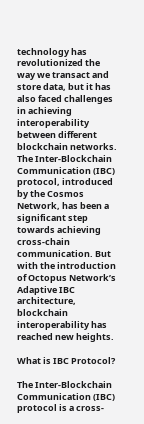technology has revolutionized the way we transact and store data, but it has also faced challenges in achieving interoperability between different blockchain networks. The Inter-Blockchain Communication (IBC) protocol, introduced by the Cosmos Network, has been a significant step towards achieving cross-chain communication. But with the introduction of Octopus Network’s Adaptive IBC architecture, blockchain interoperability has reached new heights.

What is IBC Protocol?

The Inter-Blockchain Communication (IBC) protocol is a cross-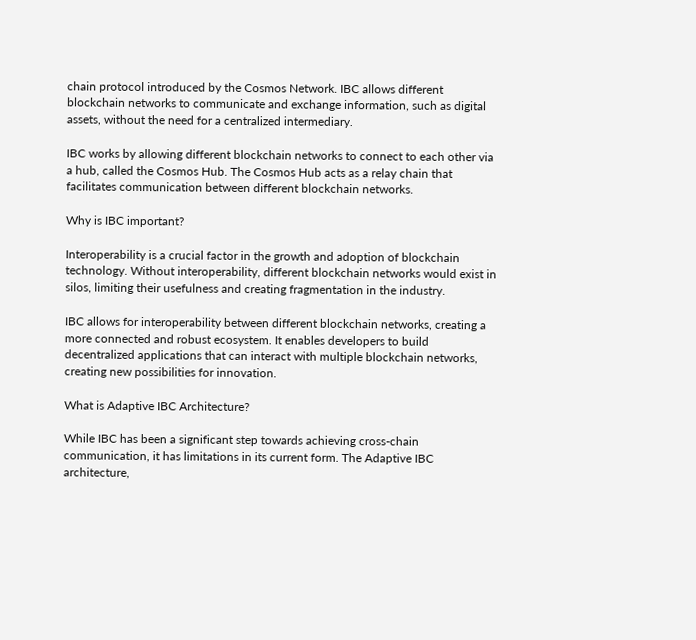chain protocol introduced by the Cosmos Network. IBC allows different blockchain networks to communicate and exchange information, such as digital assets, without the need for a centralized intermediary.

IBC works by allowing different blockchain networks to connect to each other via a hub, called the Cosmos Hub. The Cosmos Hub acts as a relay chain that facilitates communication between different blockchain networks.

Why is IBC important?

Interoperability is a crucial factor in the growth and adoption of blockchain technology. Without interoperability, different blockchain networks would exist in silos, limiting their usefulness and creating fragmentation in the industry.

IBC allows for interoperability between different blockchain networks, creating a more connected and robust ecosystem. It enables developers to build decentralized applications that can interact with multiple blockchain networks, creating new possibilities for innovation.

What is Adaptive IBC Architecture?

While IBC has been a significant step towards achieving cross-chain communication, it has limitations in its current form. The Adaptive IBC architecture,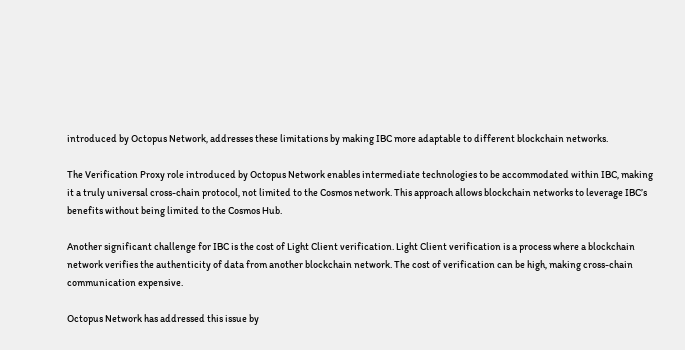introduced by Octopus Network, addresses these limitations by making IBC more adaptable to different blockchain networks.

The Verification Proxy role introduced by Octopus Network enables intermediate technologies to be accommodated within IBC, making it a truly universal cross-chain protocol, not limited to the Cosmos network. This approach allows blockchain networks to leverage IBC’s benefits without being limited to the Cosmos Hub.

Another significant challenge for IBC is the cost of Light Client verification. Light Client verification is a process where a blockchain network verifies the authenticity of data from another blockchain network. The cost of verification can be high, making cross-chain communication expensive.

Octopus Network has addressed this issue by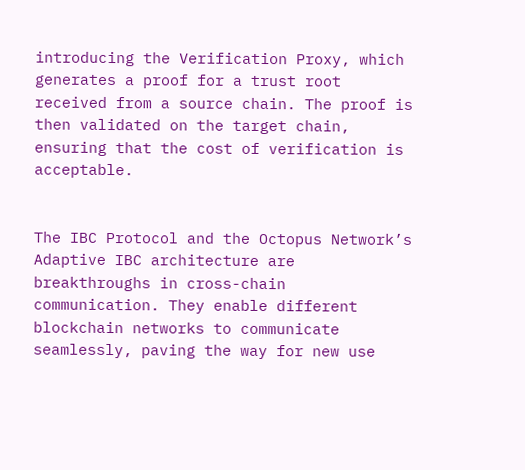introducing the Verification Proxy, which generates a proof for a trust root received from a source chain. The proof is then validated on the target chain, ensuring that the cost of verification is acceptable.


The IBC Protocol and the Octopus Network’s Adaptive IBC architecture are breakthroughs in cross-chain communication. They enable different blockchain networks to communicate seamlessly, paving the way for new use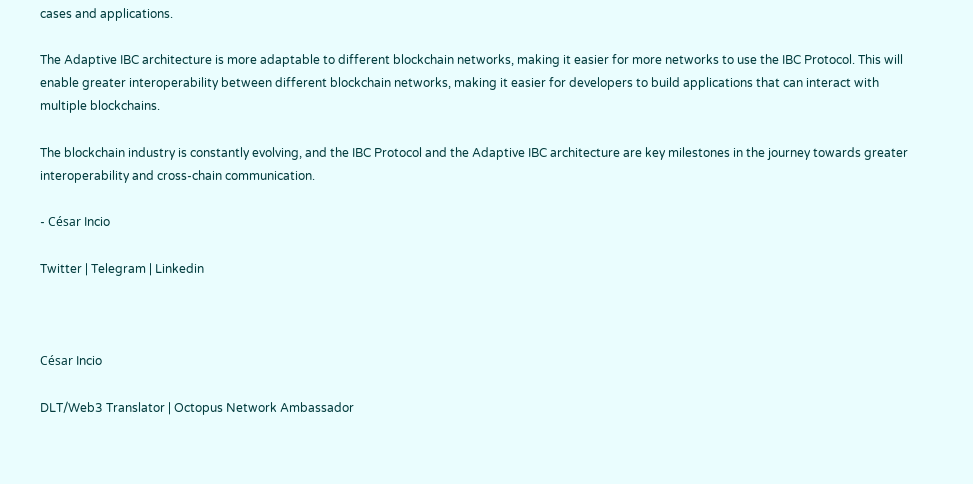cases and applications.

The Adaptive IBC architecture is more adaptable to different blockchain networks, making it easier for more networks to use the IBC Protocol. This will enable greater interoperability between different blockchain networks, making it easier for developers to build applications that can interact with multiple blockchains.

The blockchain industry is constantly evolving, and the IBC Protocol and the Adaptive IBC architecture are key milestones in the journey towards greater interoperability and cross-chain communication.

- César Incio

Twitter | Telegram | Linkedin



César Incio

DLT/Web3 Translator | Octopus Network Ambassador